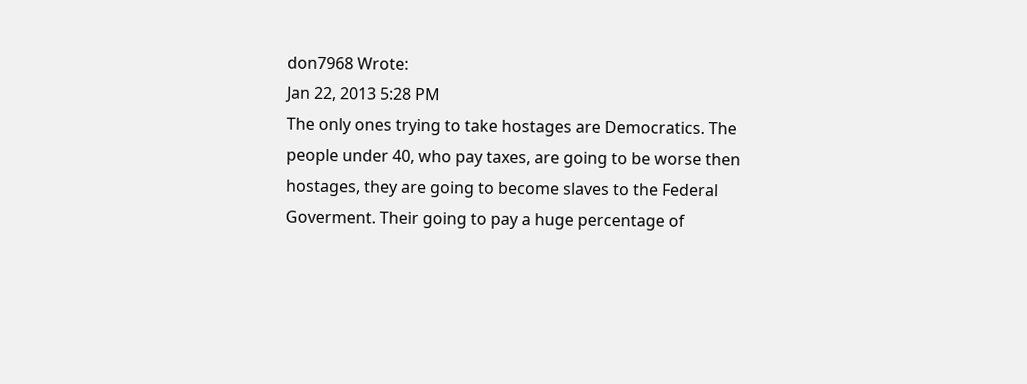don7968 Wrote:
Jan 22, 2013 5:28 PM
The only ones trying to take hostages are Democratics. The people under 40, who pay taxes, are going to be worse then hostages, they are going to become slaves to the Federal Goverment. Their going to pay a huge percentage of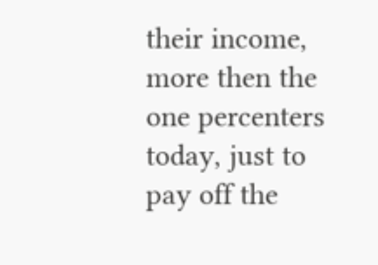their income, more then the one percenters today, just to pay off the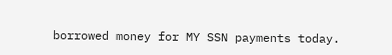borrowed money for MY SSN payments today.